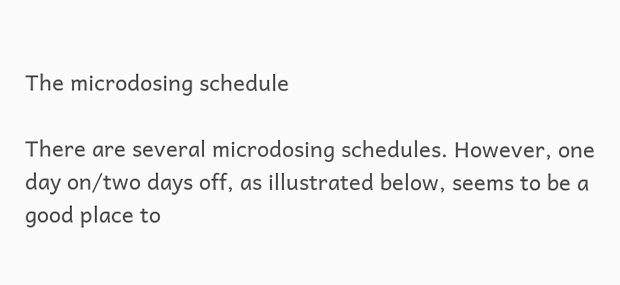The microdosing schedule

There are several microdosing schedules. However, one day on/two days off, as illustrated below, seems to be a good place to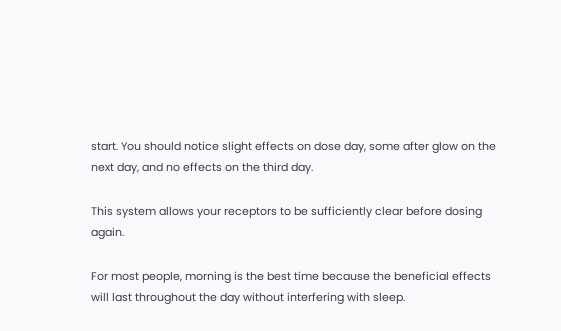start. You should notice slight effects on dose day, some after glow on the next day, and no effects on the third day.

This system allows your receptors to be sufficiently clear before dosing again.

For most people, morning is the best time because the beneficial effects will last throughout the day without interfering with sleep.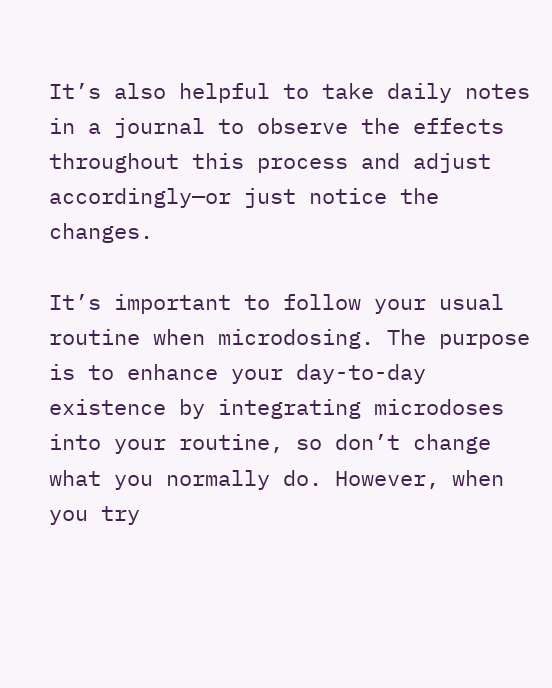It’s also helpful to take daily notes in a journal to observe the effects throughout this process and adjust accordingly—or just notice the changes.

It’s important to follow your usual routine when microdosing. The purpose is to enhance your day-to-day existence by integrating microdoses into your routine, so don’t change what you normally do. However, when you try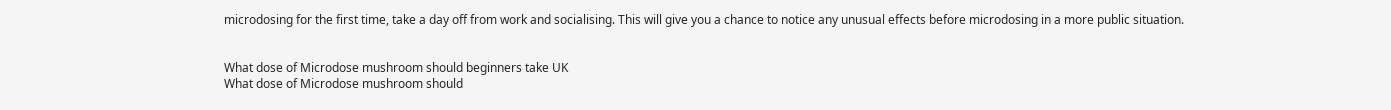microdosing for the first time, take a day off from work and socialising. This will give you a chance to notice any unusual effects before microdosing in a more public situation.


What dose of Microdose mushroom should beginners take UK
What dose of Microdose mushroom should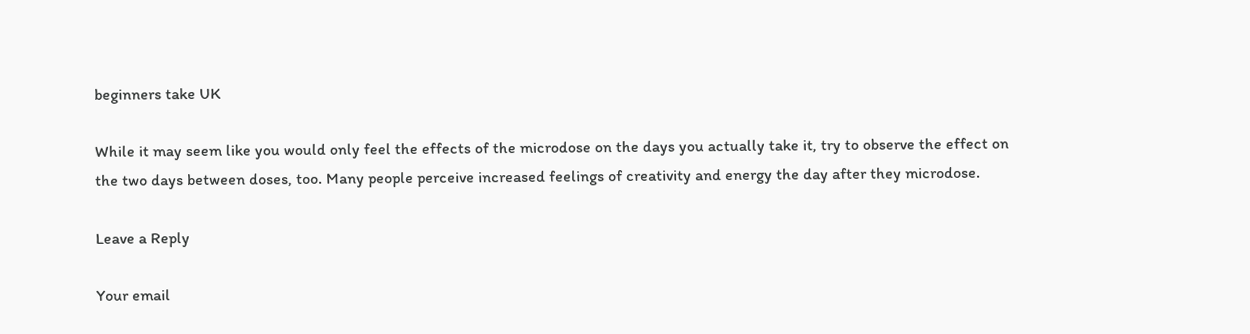beginners take UK

While it may seem like you would only feel the effects of the microdose on the days you actually take it, try to observe the effect on the two days between doses, too. Many people perceive increased feelings of creativity and energy the day after they microdose.

Leave a Reply

Your email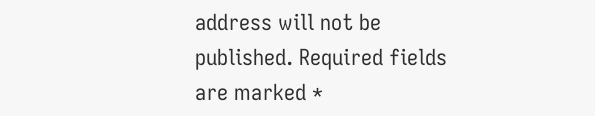address will not be published. Required fields are marked *